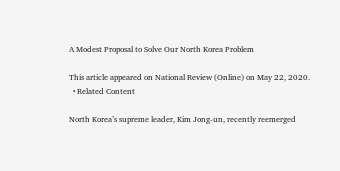A Modest Proposal to Solve Our North Korea Problem

This article appeared on National Review (Online) on May 22, 2020.
  • Related Content

North Korea’s supreme leader, Kim Jong‐un, recently reemerged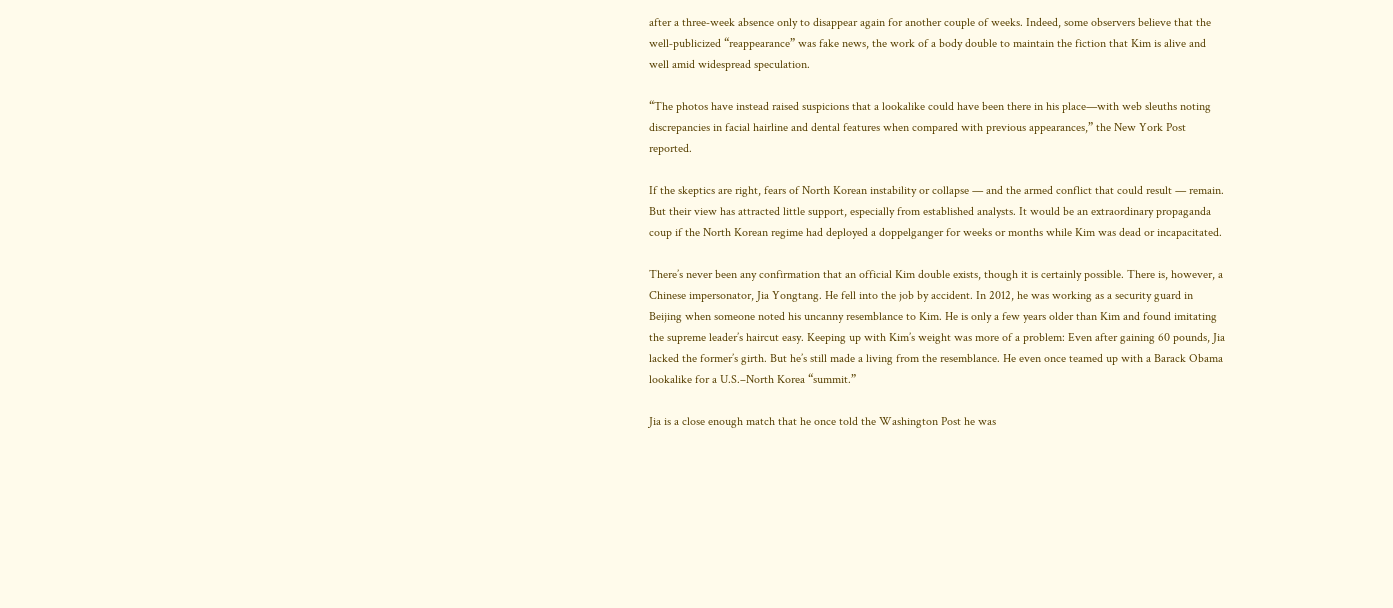after a three‐week absence only to disappear again for another couple of weeks. Indeed, some observers believe that the well‐publicized “reappearance” was fake news, the work of a body double to maintain the fiction that Kim is alive and well amid widespread speculation.

“The photos have instead raised suspicions that a lookalike could have been there in his place—with web sleuths noting discrepancies in facial hairline and dental features when compared with previous appearances,” the New York Post reported.

If the skeptics are right, fears of North Korean instability or collapse — and the armed conflict that could result — remain. But their view has attracted little support, especially from established analysts. It would be an extraordinary propaganda coup if the North Korean regime had deployed a doppelganger for weeks or months while Kim was dead or incapacitated.

There’s never been any confirmation that an official Kim double exists, though it is certainly possible. There is, however, a Chinese impersonator, Jia Yongtang. He fell into the job by accident. In 2012, he was working as a security guard in Beijing when someone noted his uncanny resemblance to Kim. He is only a few years older than Kim and found imitating the supreme leader’s haircut easy. Keeping up with Kim’s weight was more of a problem: Even after gaining 60 pounds, Jia lacked the former’s girth. But he’s still made a living from the resemblance. He even once teamed up with a Barack Obama lookalike for a U.S.–North Korea “summit.”

Jia is a close enough match that he once told the Washington Post he was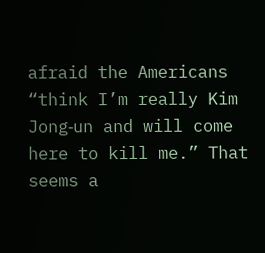afraid the Americans “think I’m really Kim Jong‐un and will come here to kill me.” That seems a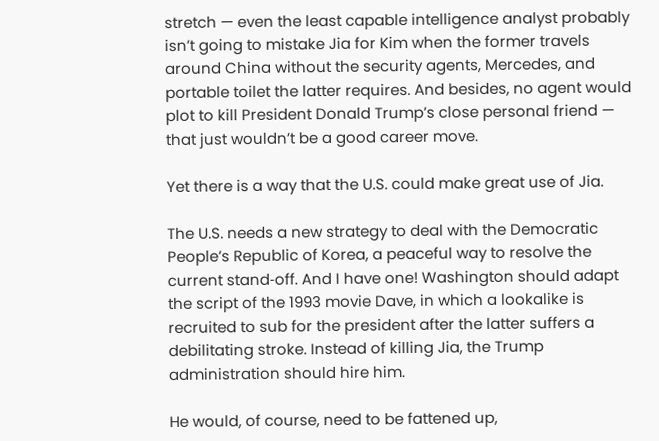stretch — even the least capable intelligence analyst probably isn’t going to mistake Jia for Kim when the former travels around China without the security agents, Mercedes, and portable toilet the latter requires. And besides, no agent would plot to kill President Donald Trump’s close personal friend — that just wouldn’t be a good career move.

Yet there is a way that the U.S. could make great use of Jia.

The U.S. needs a new strategy to deal with the Democratic People’s Republic of Korea, a peaceful way to resolve the current stand‐off. And I have one! Washington should adapt the script of the 1993 movie Dave, in which a lookalike is recruited to sub for the president after the latter suffers a debilitating stroke. Instead of killing Jia, the Trump administration should hire him.

He would, of course, need to be fattened up,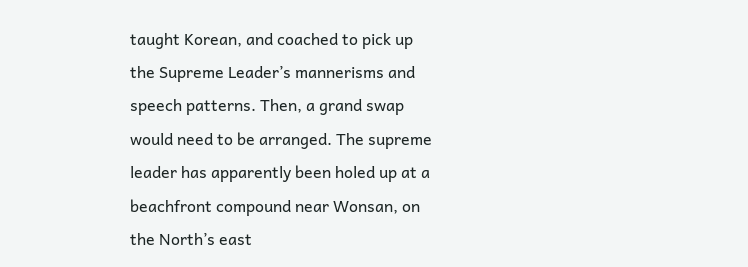taught Korean, and coached to pick up the Supreme Leader’s mannerisms and speech patterns. Then, a grand swap would need to be arranged. The supreme leader has apparently been holed up at a beachfront compound near Wonsan, on the North’s east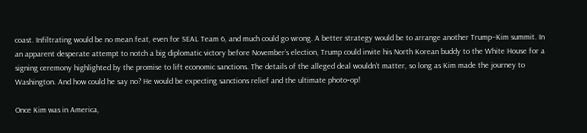coast. Infiltrating would be no mean feat, even for SEAL Team 6, and much could go wrong. A better strategy would be to arrange another Trump–Kim summit. In an apparent desperate attempt to notch a big diplomatic victory before November’s election, Trump could invite his North Korean buddy to the White House for a signing ceremony highlighted by the promise to lift economic sanctions. The details of the alleged deal wouldn’t matter, so long as Kim made the journey to Washington. And how could he say no? He would be expecting sanctions relief and the ultimate photo‐op!

Once Kim was in America,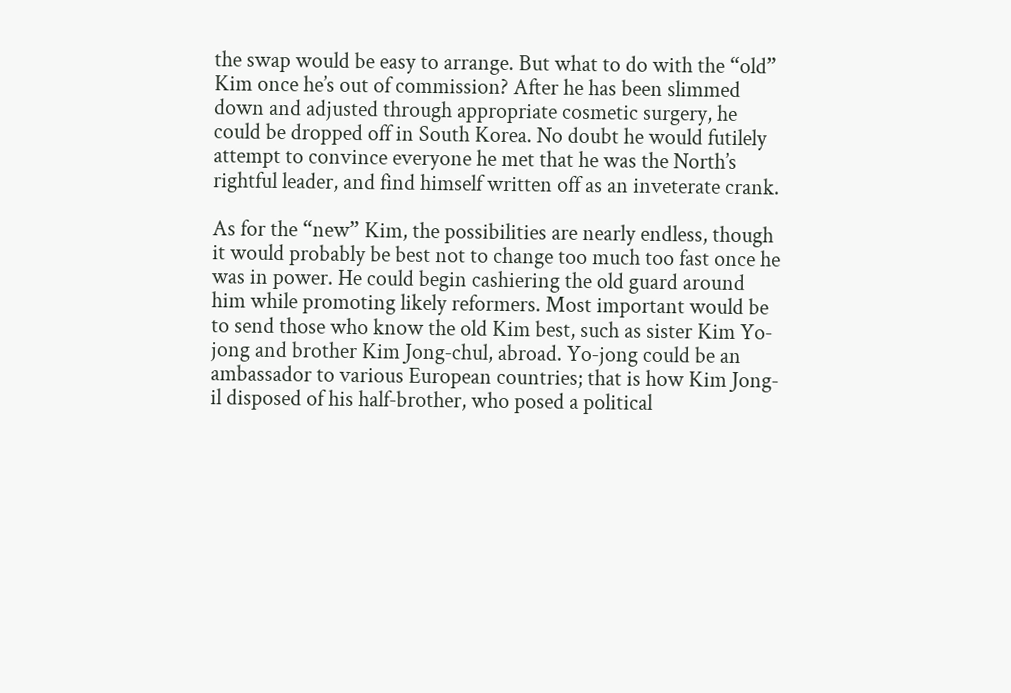the swap would be easy to arrange. But what to do with the “old” Kim once he’s out of commission? After he has been slimmed down and adjusted through appropriate cosmetic surgery, he could be dropped off in South Korea. No doubt he would futilely attempt to convince everyone he met that he was the North’s rightful leader, and find himself written off as an inveterate crank.

As for the “new” Kim, the possibilities are nearly endless, though it would probably be best not to change too much too fast once he was in power. He could begin cashiering the old guard around him while promoting likely reformers. Most important would be to send those who know the old Kim best, such as sister Kim Yo‐jong and brother Kim Jong‐chul, abroad. Yo‐jong could be an ambassador to various European countries; that is how Kim Jong‐il disposed of his half‐brother, who posed a political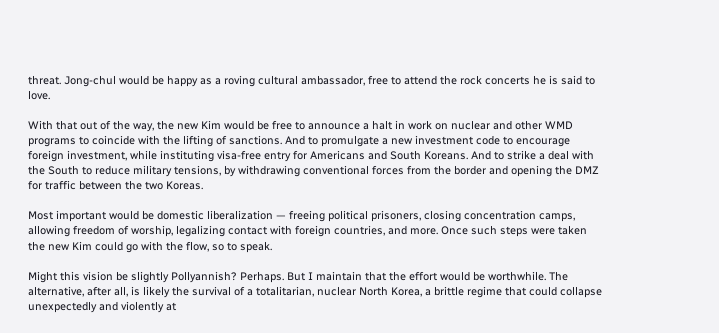threat. Jong‐chul would be happy as a roving cultural ambassador, free to attend the rock concerts he is said to love.

With that out of the way, the new Kim would be free to announce a halt in work on nuclear and other WMD programs to coincide with the lifting of sanctions. And to promulgate a new investment code to encourage foreign investment, while instituting visa‐free entry for Americans and South Koreans. And to strike a deal with the South to reduce military tensions, by withdrawing conventional forces from the border and opening the DMZ for traffic between the two Koreas.

Most important would be domestic liberalization — freeing political prisoners, closing concentration camps, allowing freedom of worship, legalizing contact with foreign countries, and more. Once such steps were taken the new Kim could go with the flow, so to speak.

Might this vision be slightly Pollyannish? Perhaps. But I maintain that the effort would be worthwhile. The alternative, after all, is likely the survival of a totalitarian, nuclear North Korea, a brittle regime that could collapse unexpectedly and violently at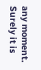any moment. Surely it is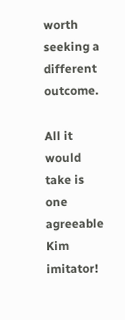worth seeking a different outcome.

All it would take is one agreeable Kim imitator!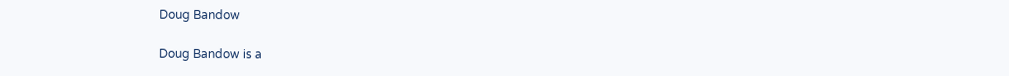Doug Bandow

Doug Bandow is a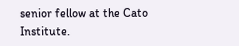senior fellow at the Cato Institute.